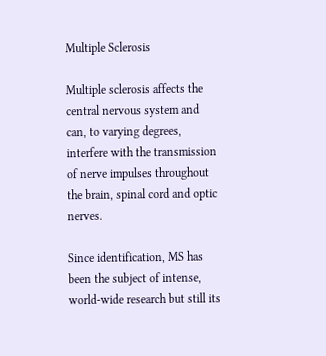Multiple Sclerosis

Multiple sclerosis affects the central nervous system and can, to varying degrees, interfere with the transmission of nerve impulses throughout the brain, spinal cord and optic nerves.

Since identification, MS has been the subject of intense, world-wide research but still its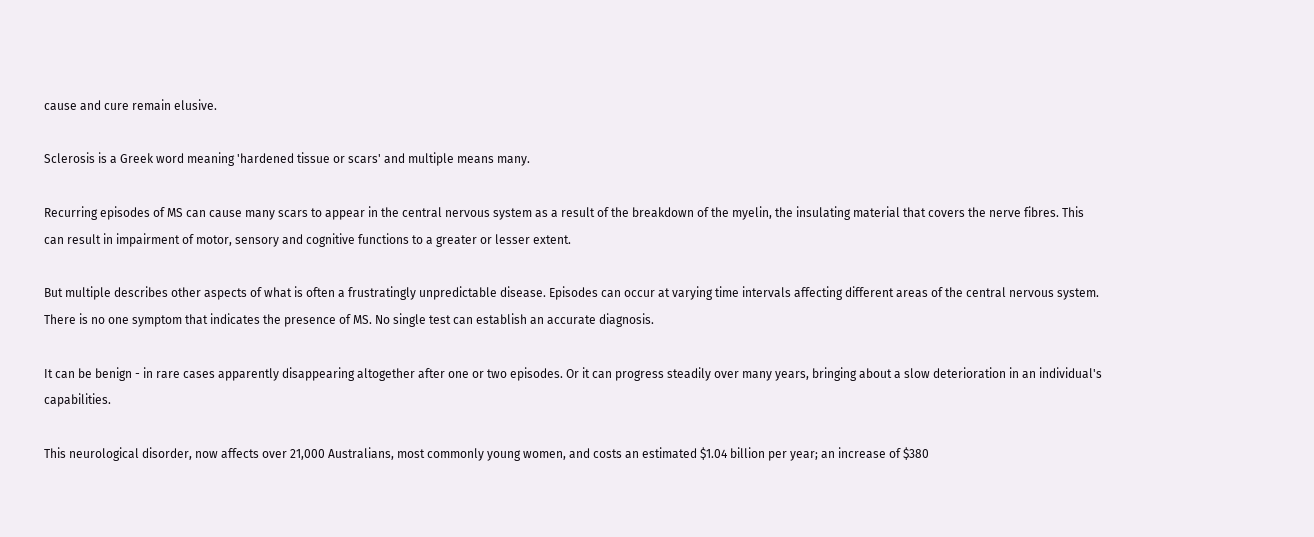cause and cure remain elusive.

Sclerosis is a Greek word meaning 'hardened tissue or scars' and multiple means many.

Recurring episodes of MS can cause many scars to appear in the central nervous system as a result of the breakdown of the myelin, the insulating material that covers the nerve fibres. This can result in impairment of motor, sensory and cognitive functions to a greater or lesser extent.

But multiple describes other aspects of what is often a frustratingly unpredictable disease. Episodes can occur at varying time intervals affecting different areas of the central nervous system. There is no one symptom that indicates the presence of MS. No single test can establish an accurate diagnosis.

It can be benign - in rare cases apparently disappearing altogether after one or two episodes. Or it can progress steadily over many years, bringing about a slow deterioration in an individual's capabilities.

This neurological disorder, now affects over 21,000 Australians, most commonly young women, and costs an estimated $1.04 billion per year; an increase of $380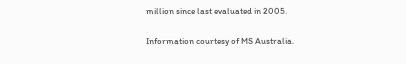million since last evaluated in 2005.

Information courtesy of MS Australia.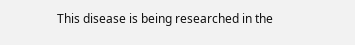This disease is being researched in the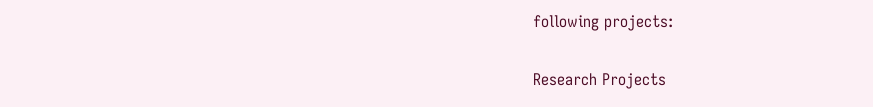following projects:

Research Projects